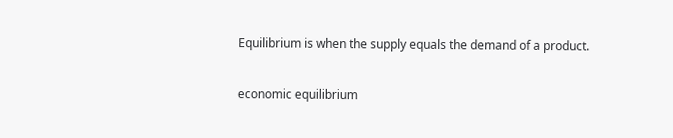Equilibrium is when the supply equals the demand of a product.

economic equilibrium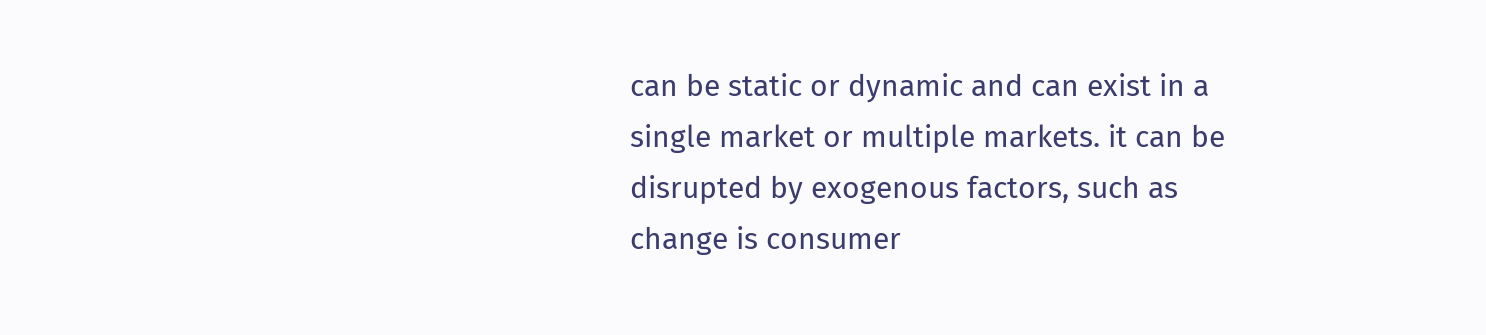can be static or dynamic and can exist in a single market or multiple markets. it can be disrupted by exogenous factors, such as change is consumer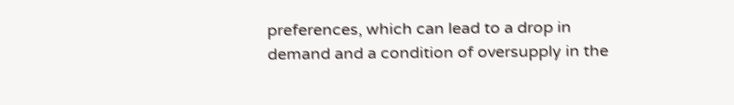preferences, which can lead to a drop in demand and a condition of oversupply in the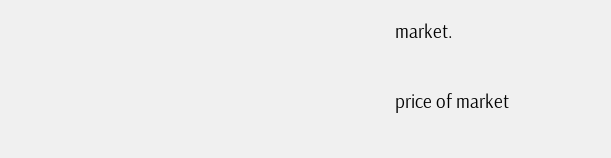market.

price of market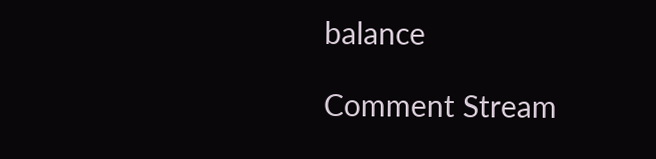balance

Comment Stream